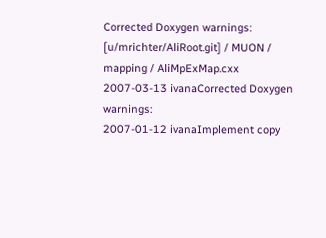Corrected Doxygen warnings:
[u/mrichter/AliRoot.git] / MUON / mapping / AliMpExMap.cxx
2007-03-13 ivanaCorrected Doxygen warnings:
2007-01-12 ivanaImplement copy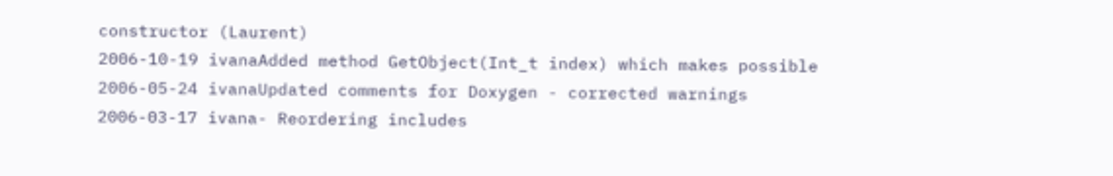constructor (Laurent)
2006-10-19 ivanaAdded method GetObject(Int_t index) which makes possible
2006-05-24 ivanaUpdated comments for Doxygen - corrected warnings
2006-03-17 ivana- Reordering includes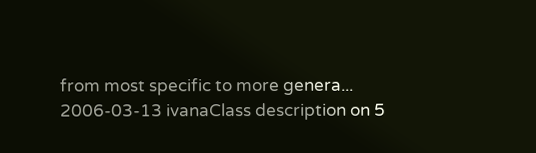from most specific to more genera...
2006-03-13 ivanaClass description on 5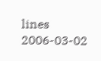lines
2006-03-02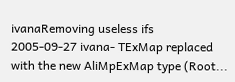ivanaRemoving useless ifs
2005-09-27 ivana- TExMap replaced with the new AliMpExMap type (Root...